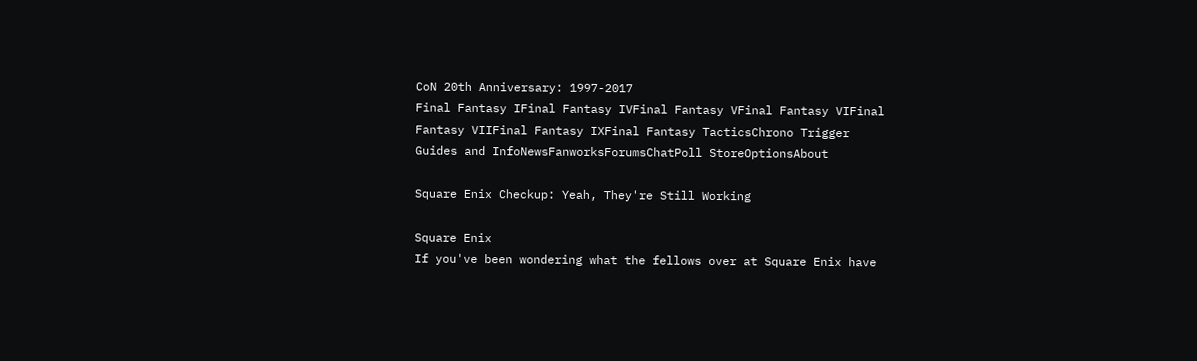CoN 20th Anniversary: 1997-2017
Final Fantasy IFinal Fantasy IVFinal Fantasy VFinal Fantasy VIFinal Fantasy VIIFinal Fantasy IXFinal Fantasy TacticsChrono Trigger
Guides and InfoNewsFanworksForumsChatPoll StoreOptionsAbout

Square Enix Checkup: Yeah, They're Still Working

Square Enix
If you've been wondering what the fellows over at Square Enix have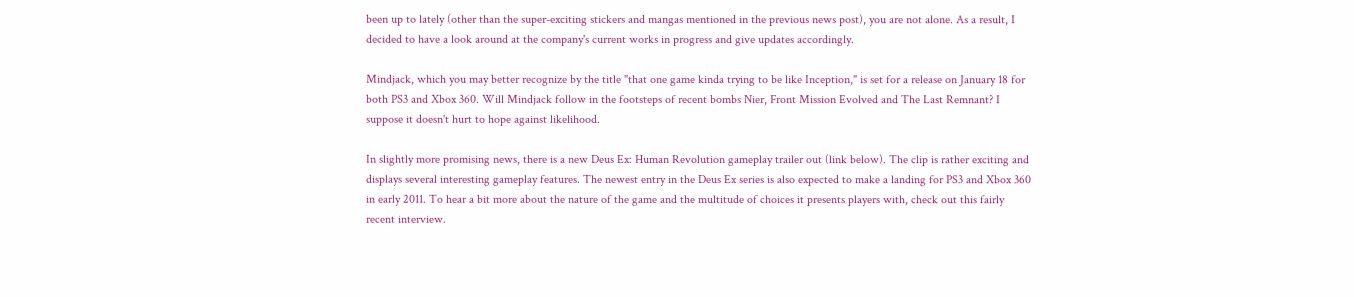been up to lately (other than the super-exciting stickers and mangas mentioned in the previous news post), you are not alone. As a result, I decided to have a look around at the company's current works in progress and give updates accordingly.

Mindjack, which you may better recognize by the title "that one game kinda trying to be like Inception," is set for a release on January 18 for both PS3 and Xbox 360. Will Mindjack follow in the footsteps of recent bombs Nier, Front Mission Evolved and The Last Remnant? I suppose it doesn't hurt to hope against likelihood.

In slightly more promising news, there is a new Deus Ex: Human Revolution gameplay trailer out (link below). The clip is rather exciting and displays several interesting gameplay features. The newest entry in the Deus Ex series is also expected to make a landing for PS3 and Xbox 360 in early 2011. To hear a bit more about the nature of the game and the multitude of choices it presents players with, check out this fairly recent interview.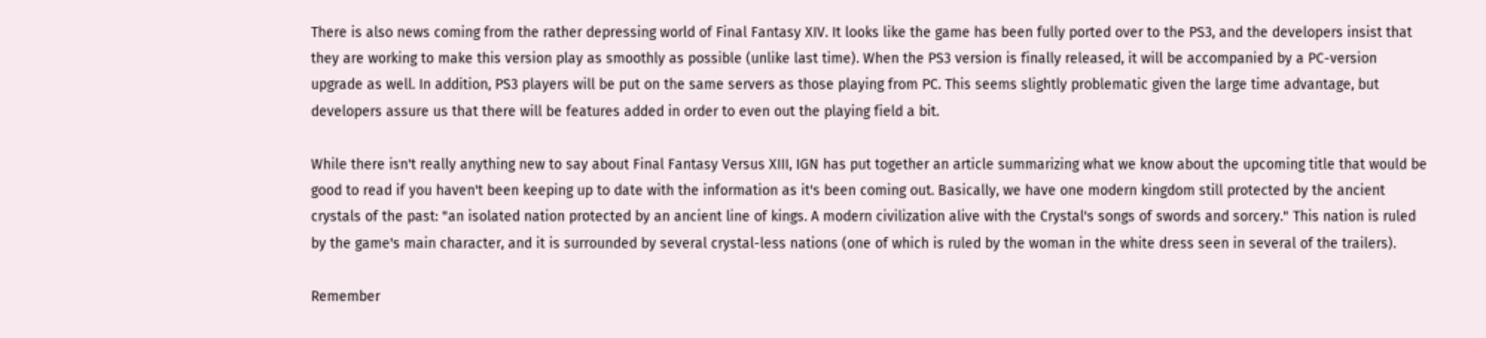There is also news coming from the rather depressing world of Final Fantasy XIV. It looks like the game has been fully ported over to the PS3, and the developers insist that they are working to make this version play as smoothly as possible (unlike last time). When the PS3 version is finally released, it will be accompanied by a PC-version upgrade as well. In addition, PS3 players will be put on the same servers as those playing from PC. This seems slightly problematic given the large time advantage, but developers assure us that there will be features added in order to even out the playing field a bit.

While there isn't really anything new to say about Final Fantasy Versus XIII, IGN has put together an article summarizing what we know about the upcoming title that would be good to read if you haven't been keeping up to date with the information as it's been coming out. Basically, we have one modern kingdom still protected by the ancient crystals of the past: "an isolated nation protected by an ancient line of kings. A modern civilization alive with the Crystal's songs of swords and sorcery." This nation is ruled by the game's main character, and it is surrounded by several crystal-less nations (one of which is ruled by the woman in the white dress seen in several of the trailers).

Remember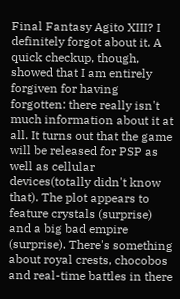Final Fantasy Agito XIII? I definitely forgot about it. A quick checkup, though, showed that I am entirely forgiven for having forgotten: there really isn't much information about it at all. It turns out that the game will be released for PSP as well as cellular devices(totally didn't know that). The plot appears to feature crystals (surprise) and a big bad empire (surprise). There's something about royal crests, chocobos and real-time battles in there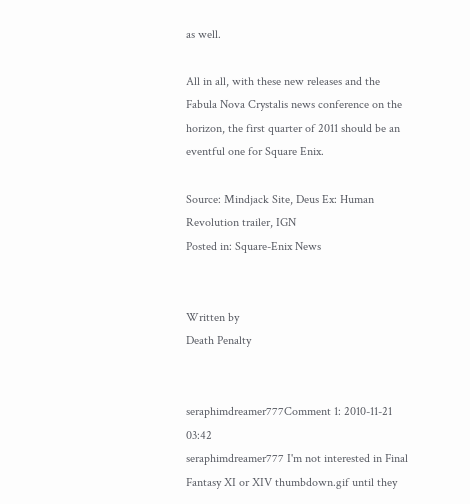as well.

All in all, with these new releases and the Fabula Nova Crystalis news conference on the horizon, the first quarter of 2011 should be an eventful one for Square Enix.

Source: Mindjack Site, Deus Ex: Human Revolution trailer, IGN
Posted in: Square-Enix News


Written by
Death Penalty


seraphimdreamer777Comment 1: 2010-11-21 03:42
seraphimdreamer777 I'm not interested in Final Fantasy XI or XIV thumbdown.gif until they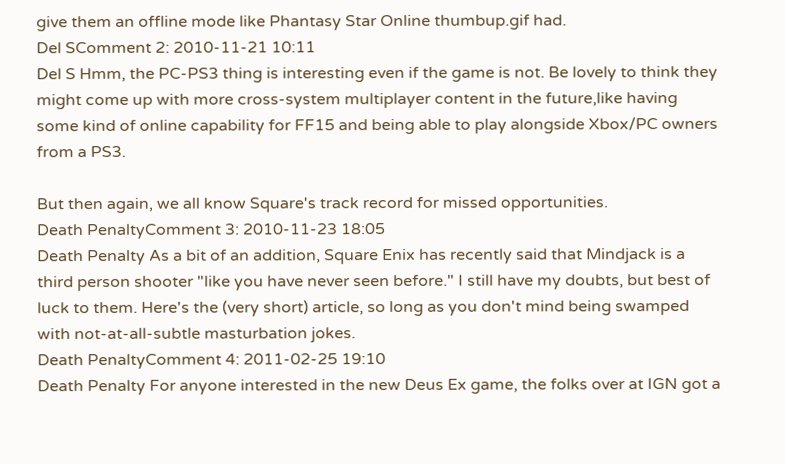give them an offline mode like Phantasy Star Online thumbup.gif had.
Del SComment 2: 2010-11-21 10:11
Del S Hmm, the PC-PS3 thing is interesting even if the game is not. Be lovely to think they might come up with more cross-system multiplayer content in the future,like having some kind of online capability for FF15 and being able to play alongside Xbox/PC owners from a PS3.

But then again, we all know Square's track record for missed opportunities.
Death PenaltyComment 3: 2010-11-23 18:05
Death Penalty As a bit of an addition, Square Enix has recently said that Mindjack is a third person shooter "like you have never seen before." I still have my doubts, but best of luck to them. Here's the (very short) article, so long as you don't mind being swamped with not-at-all-subtle masturbation jokes.
Death PenaltyComment 4: 2011-02-25 19:10
Death Penalty For anyone interested in the new Deus Ex game, the folks over at IGN got a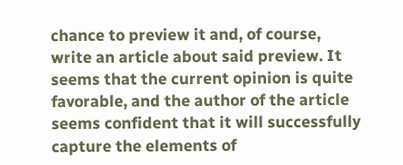chance to preview it and, of course, write an article about said preview. It seems that the current opinion is quite favorable, and the author of the article seems confident that it will successfully capture the elements of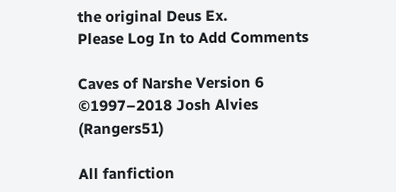the original Deus Ex.
Please Log In to Add Comments

Caves of Narshe Version 6
©1997–2018 Josh Alvies (Rangers51)

All fanfiction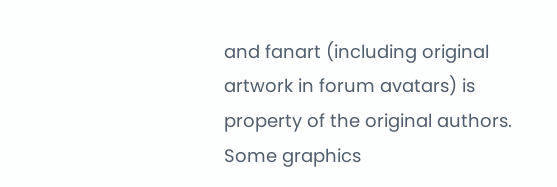and fanart (including original artwork in forum avatars) is property of the original authors. Some graphics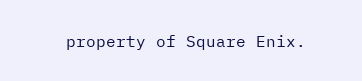property of Square Enix.